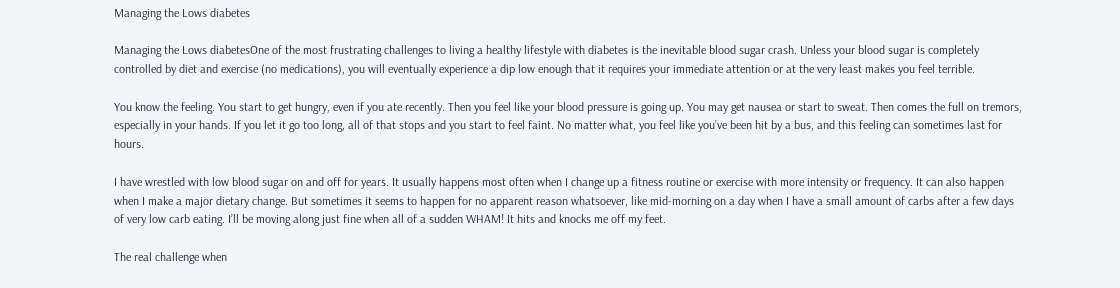Managing the Lows diabetes

Managing the Lows diabetesOne of the most frustrating challenges to living a healthy lifestyle with diabetes is the inevitable blood sugar crash. Unless your blood sugar is completely controlled by diet and exercise (no medications), you will eventually experience a dip low enough that it requires your immediate attention or at the very least makes you feel terrible.

You know the feeling. You start to get hungry, even if you ate recently. Then you feel like your blood pressure is going up. You may get nausea or start to sweat. Then comes the full on tremors, especially in your hands. If you let it go too long, all of that stops and you start to feel faint. No matter what, you feel like you’ve been hit by a bus, and this feeling can sometimes last for hours.

I have wrestled with low blood sugar on and off for years. It usually happens most often when I change up a fitness routine or exercise with more intensity or frequency. It can also happen when I make a major dietary change. But sometimes it seems to happen for no apparent reason whatsoever, like mid-morning on a day when I have a small amount of carbs after a few days of very low carb eating. I’ll be moving along just fine when all of a sudden WHAM! It hits and knocks me off my feet.

The real challenge when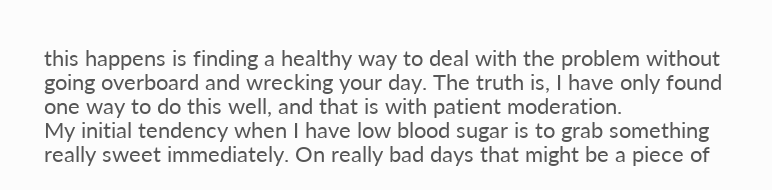this happens is finding a healthy way to deal with the problem without going overboard and wrecking your day. The truth is, I have only found one way to do this well, and that is with patient moderation.
My initial tendency when I have low blood sugar is to grab something really sweet immediately. On really bad days that might be a piece of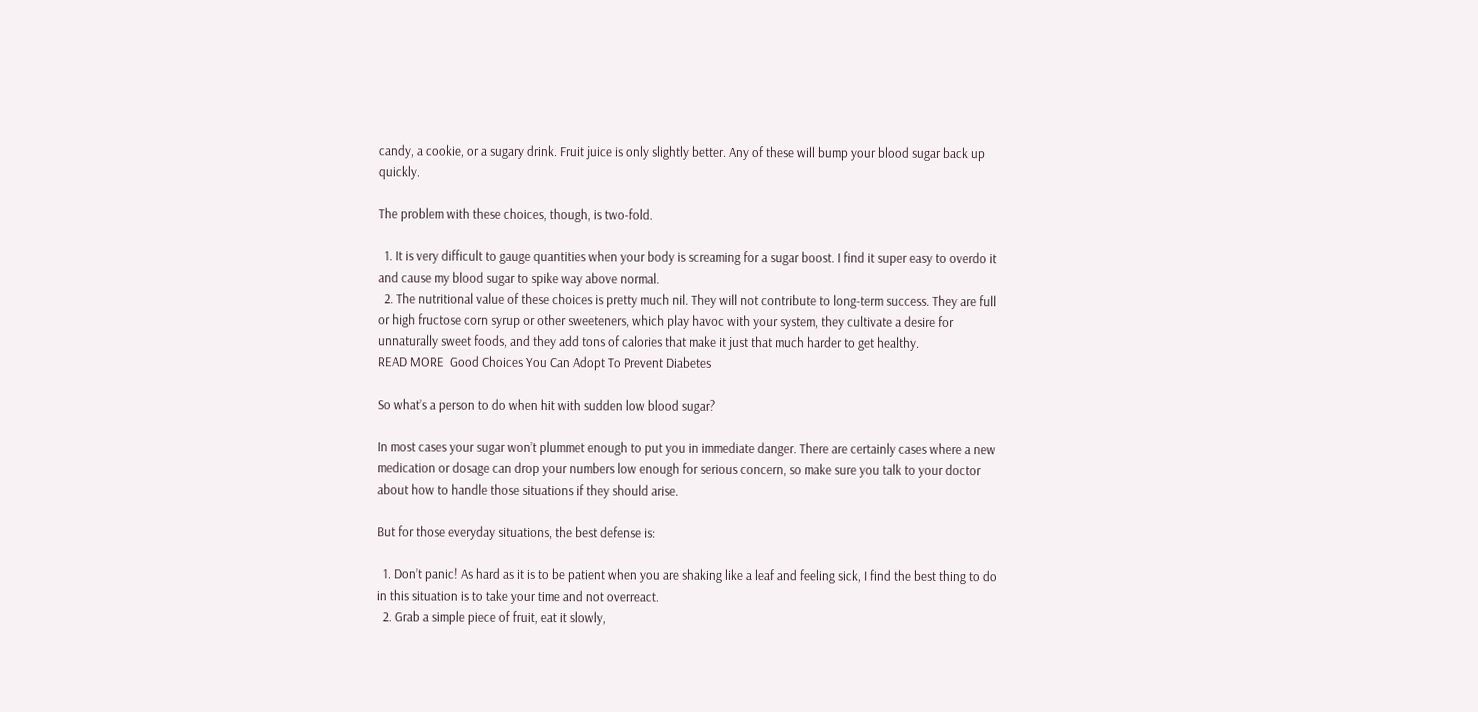candy, a cookie, or a sugary drink. Fruit juice is only slightly better. Any of these will bump your blood sugar back up quickly.

The problem with these choices, though, is two-fold.

  1. It is very difficult to gauge quantities when your body is screaming for a sugar boost. I find it super easy to overdo it and cause my blood sugar to spike way above normal.
  2. The nutritional value of these choices is pretty much nil. They will not contribute to long-term success. They are full or high fructose corn syrup or other sweeteners, which play havoc with your system, they cultivate a desire for unnaturally sweet foods, and they add tons of calories that make it just that much harder to get healthy.
READ MORE  Good Choices You Can Adopt To Prevent Diabetes

So what’s a person to do when hit with sudden low blood sugar?

In most cases your sugar won’t plummet enough to put you in immediate danger. There are certainly cases where a new medication or dosage can drop your numbers low enough for serious concern, so make sure you talk to your doctor about how to handle those situations if they should arise.

But for those everyday situations, the best defense is:

  1. Don’t panic! As hard as it is to be patient when you are shaking like a leaf and feeling sick, I find the best thing to do in this situation is to take your time and not overreact.
  2. Grab a simple piece of fruit, eat it slowly,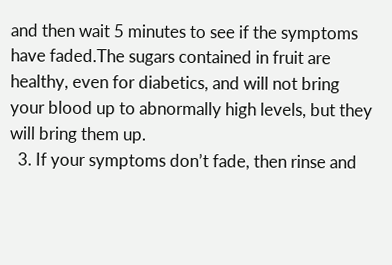and then wait 5 minutes to see if the symptoms have faded.The sugars contained in fruit are healthy, even for diabetics, and will not bring your blood up to abnormally high levels, but they will bring them up.
  3. If your symptoms don’t fade, then rinse and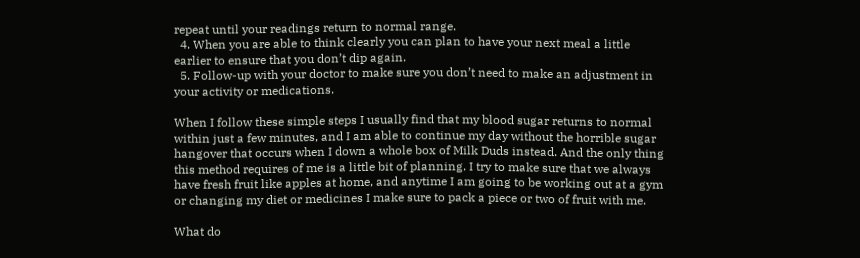repeat until your readings return to normal range.
  4. When you are able to think clearly you can plan to have your next meal a little earlier to ensure that you don’t dip again.
  5. Follow-up with your doctor to make sure you don’t need to make an adjustment in your activity or medications.

When I follow these simple steps I usually find that my blood sugar returns to normal within just a few minutes, and I am able to continue my day without the horrible sugar hangover that occurs when I down a whole box of Milk Duds instead. And the only thing this method requires of me is a little bit of planning. I try to make sure that we always have fresh fruit like apples at home, and anytime I am going to be working out at a gym or changing my diet or medicines I make sure to pack a piece or two of fruit with me.

What do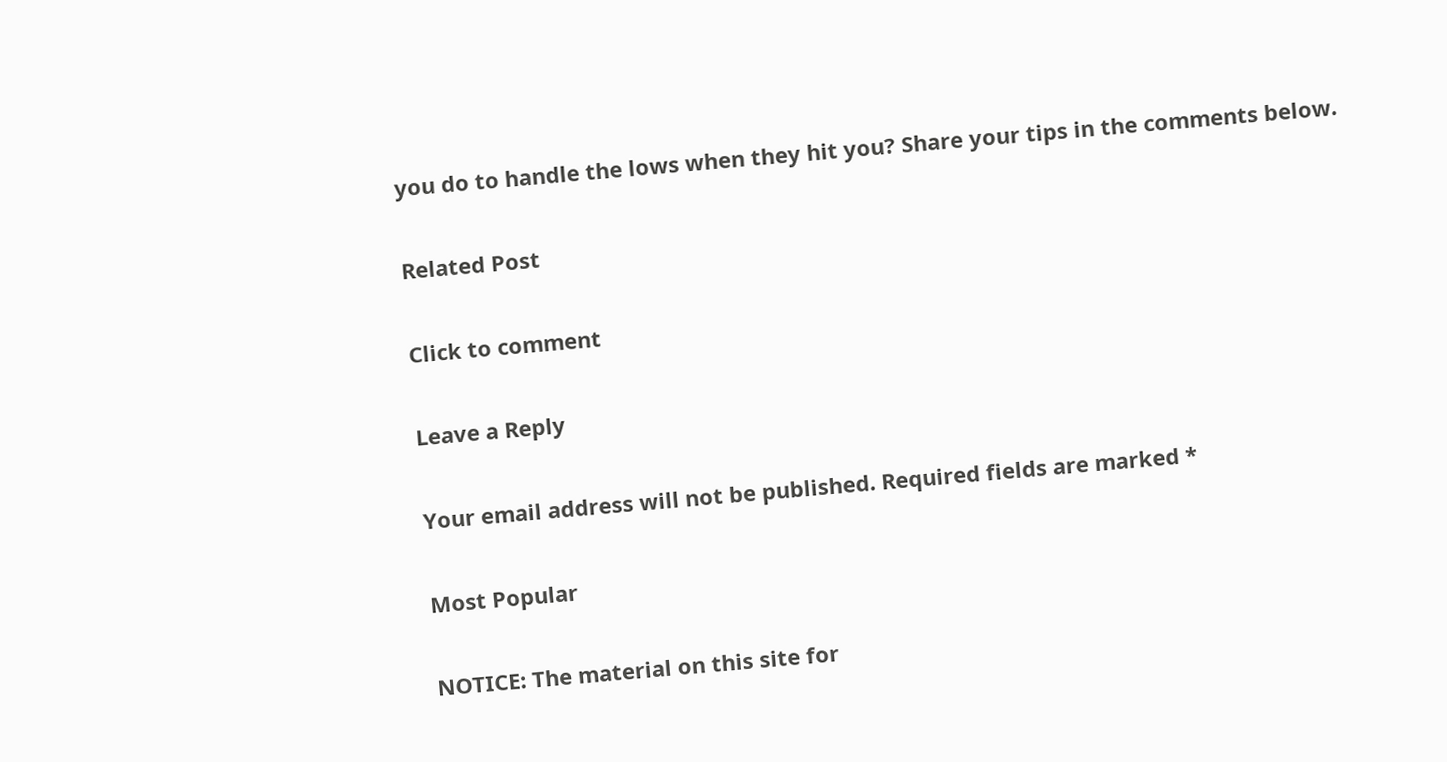you do to handle the lows when they hit you? Share your tips in the comments below.

Related Post

Click to comment

Leave a Reply

Your email address will not be published. Required fields are marked *

Most Popular

NOTICE: The material on this site for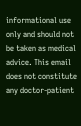informational use only and should not be taken as medical advice. This email does not constitute any doctor-patient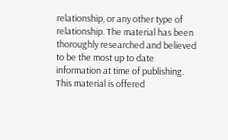relationship, or any other type of relationship. The material has been thoroughly researched and believed to be the most up to date information at time of publishing. This material is offered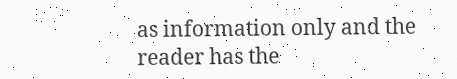as information only and the reader has the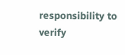responsibility to verify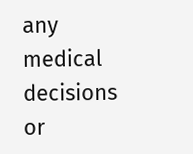any medical decisions or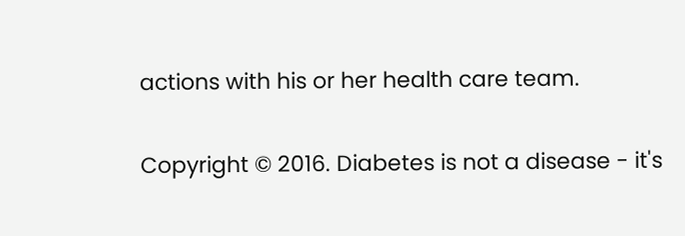actions with his or her health care team.

Copyright © 2016. Diabetes is not a disease - it's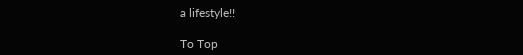a lifestyle!!

To Top